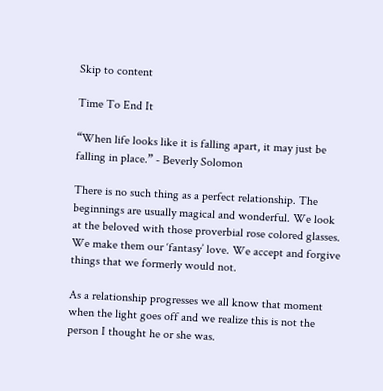Skip to content

Time To End It

“When life looks like it is falling apart, it may just be falling in place.” - Beverly Solomon

There is no such thing as a perfect relationship. The beginnings are usually magical and wonderful. We look at the beloved with those proverbial rose colored glasses. We make them our ‘fantasy’ love. We accept and forgive things that we formerly would not.

As a relationship progresses we all know that moment when the light goes off and we realize this is not the person I thought he or she was.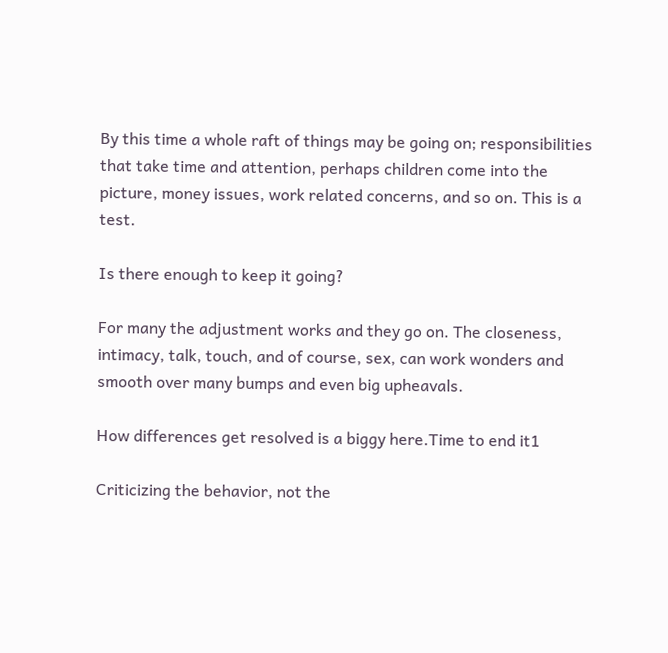By this time a whole raft of things may be going on; responsibilities that take time and attention, perhaps children come into the picture, money issues, work related concerns, and so on. This is a test.

Is there enough to keep it going?

For many the adjustment works and they go on. The closeness, intimacy, talk, touch, and of course, sex, can work wonders and smooth over many bumps and even big upheavals.

How differences get resolved is a biggy here.Time to end it1

Criticizing the behavior, not the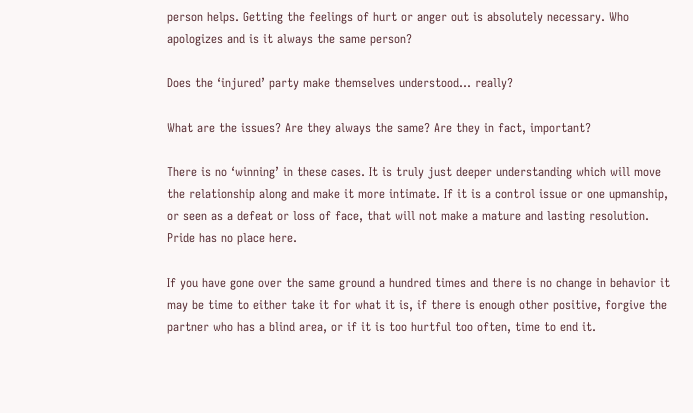person helps. Getting the feelings of hurt or anger out is absolutely necessary. Who apologizes and is it always the same person?

Does the ‘injured’ party make themselves understood… really?

What are the issues? Are they always the same? Are they in fact, important?

There is no ‘winning’ in these cases. It is truly just deeper understanding which will move the relationship along and make it more intimate. If it is a control issue or one upmanship, or seen as a defeat or loss of face, that will not make a mature and lasting resolution. Pride has no place here.

If you have gone over the same ground a hundred times and there is no change in behavior it may be time to either take it for what it is, if there is enough other positive, forgive the partner who has a blind area, or if it is too hurtful too often, time to end it.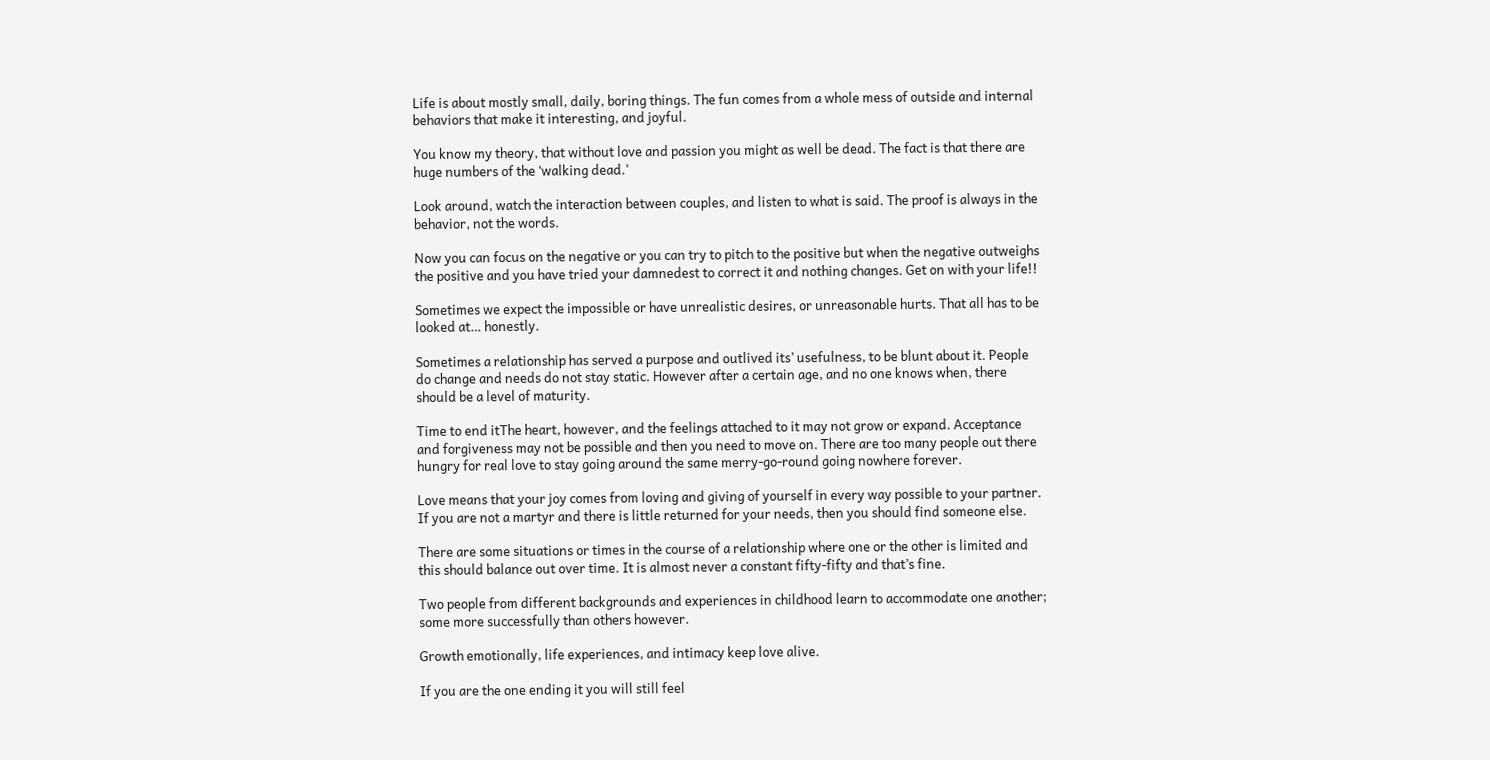Life is about mostly small, daily, boring things. The fun comes from a whole mess of outside and internal behaviors that make it interesting, and joyful.

You know my theory, that without love and passion you might as well be dead. The fact is that there are huge numbers of the ‘walking dead.’

Look around, watch the interaction between couples, and listen to what is said. The proof is always in the behavior, not the words.

Now you can focus on the negative or you can try to pitch to the positive but when the negative outweighs the positive and you have tried your damnedest to correct it and nothing changes. Get on with your life!!

Sometimes we expect the impossible or have unrealistic desires, or unreasonable hurts. That all has to be looked at… honestly.

Sometimes a relationship has served a purpose and outlived its’ usefulness, to be blunt about it. People do change and needs do not stay static. However after a certain age, and no one knows when, there should be a level of maturity.

Time to end itThe heart, however, and the feelings attached to it may not grow or expand. Acceptance and forgiveness may not be possible and then you need to move on. There are too many people out there hungry for real love to stay going around the same merry-go-round going nowhere forever.

Love means that your joy comes from loving and giving of yourself in every way possible to your partner. If you are not a martyr and there is little returned for your needs, then you should find someone else.

There are some situations or times in the course of a relationship where one or the other is limited and this should balance out over time. It is almost never a constant fifty-fifty and that’s fine.

Two people from different backgrounds and experiences in childhood learn to accommodate one another; some more successfully than others however.

Growth emotionally, life experiences, and intimacy keep love alive.

If you are the one ending it you will still feel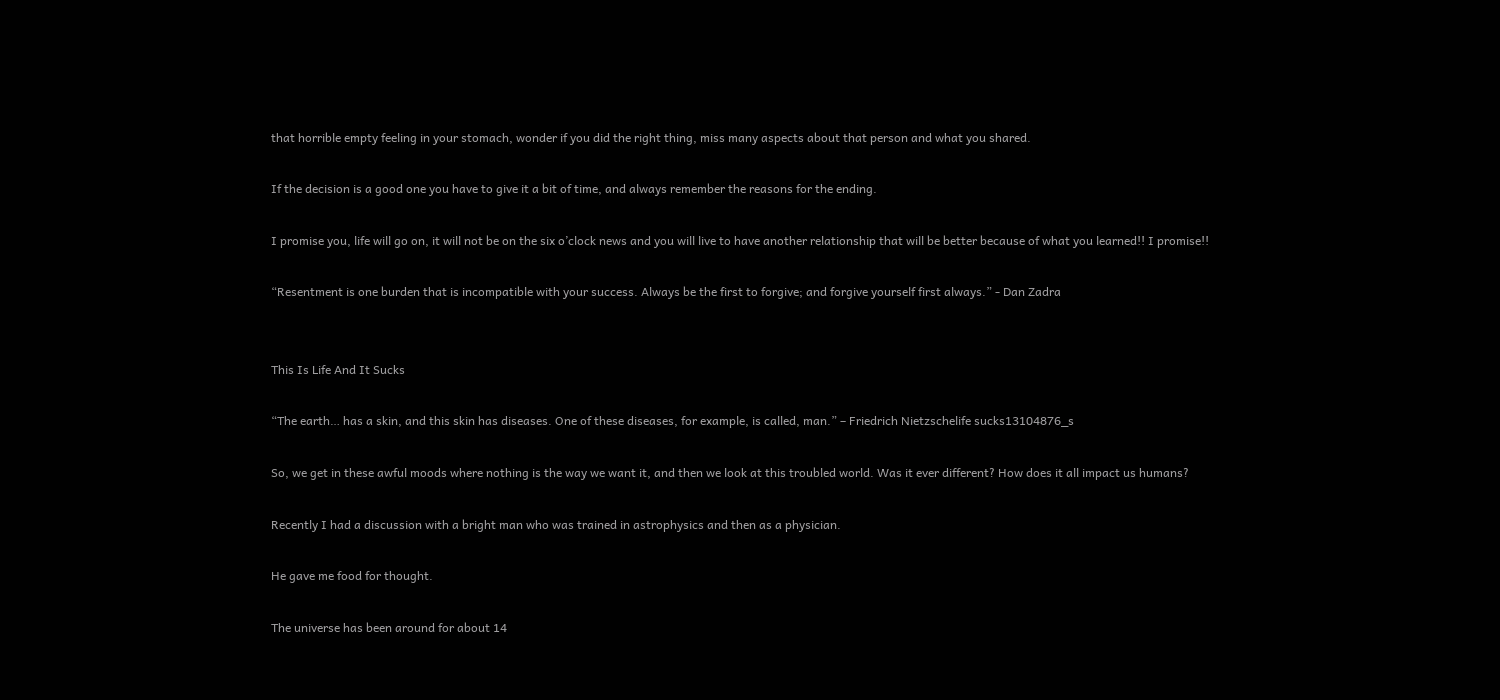that horrible empty feeling in your stomach, wonder if you did the right thing, miss many aspects about that person and what you shared.

If the decision is a good one you have to give it a bit of time, and always remember the reasons for the ending.

I promise you, life will go on, it will not be on the six o’clock news and you will live to have another relationship that will be better because of what you learned!! I promise!!

“Resentment is one burden that is incompatible with your success. Always be the first to forgive; and forgive yourself first always.” - Dan Zadra


This Is Life And It Sucks

“The earth… has a skin, and this skin has diseases. One of these diseases, for example, is called, man.” – Friedrich Nietzschelife sucks13104876_s

So, we get in these awful moods where nothing is the way we want it, and then we look at this troubled world. Was it ever different? How does it all impact us humans?

Recently I had a discussion with a bright man who was trained in astrophysics and then as a physician.

He gave me food for thought.

The universe has been around for about 14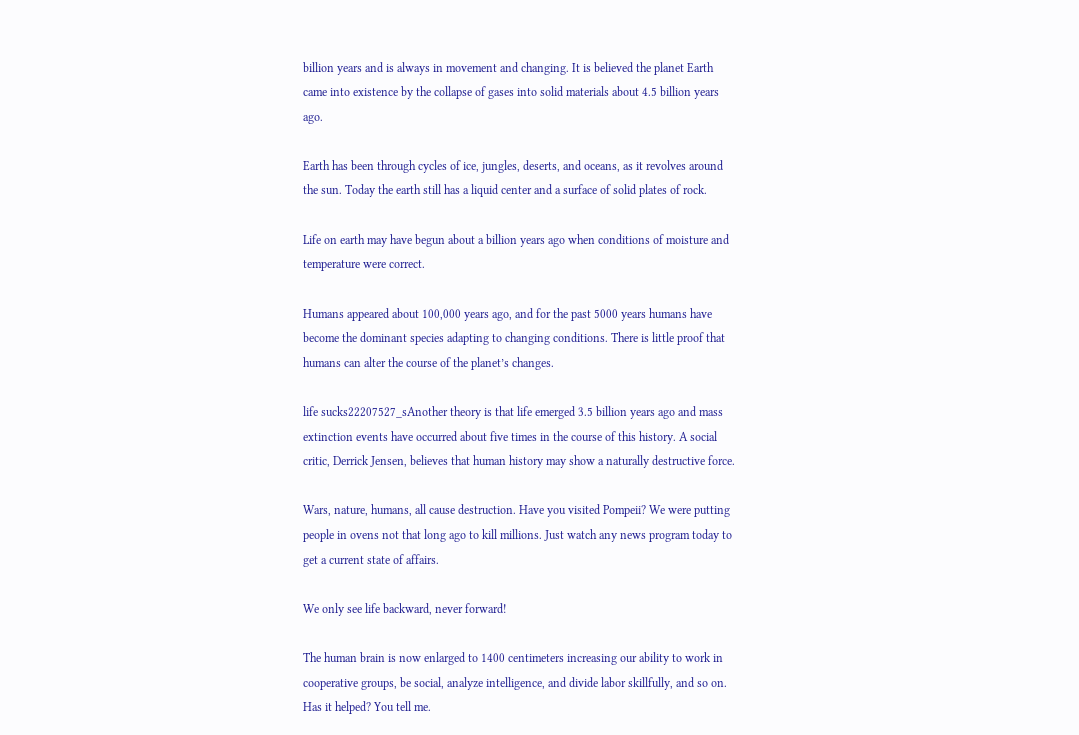billion years and is always in movement and changing. It is believed the planet Earth came into existence by the collapse of gases into solid materials about 4.5 billion years ago.

Earth has been through cycles of ice, jungles, deserts, and oceans, as it revolves around the sun. Today the earth still has a liquid center and a surface of solid plates of rock.

Life on earth may have begun about a billion years ago when conditions of moisture and temperature were correct.

Humans appeared about 100,000 years ago, and for the past 5000 years humans have become the dominant species adapting to changing conditions. There is little proof that humans can alter the course of the planet’s changes.

life sucks22207527_sAnother theory is that life emerged 3.5 billion years ago and mass extinction events have occurred about five times in the course of this history. A social critic, Derrick Jensen, believes that human history may show a naturally destructive force.

Wars, nature, humans, all cause destruction. Have you visited Pompeii? We were putting people in ovens not that long ago to kill millions. Just watch any news program today to get a current state of affairs.

We only see life backward, never forward!

The human brain is now enlarged to 1400 centimeters increasing our ability to work in cooperative groups, be social, analyze intelligence, and divide labor skillfully, and so on. Has it helped? You tell me.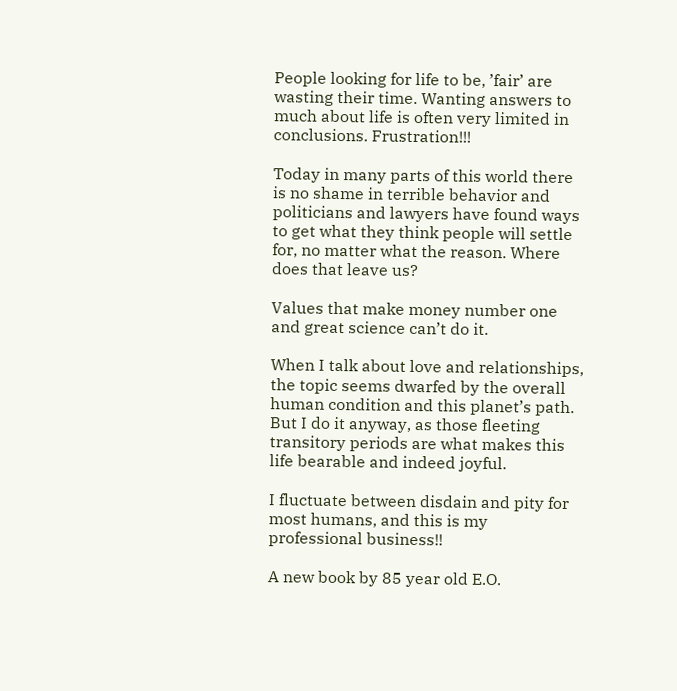People looking for life to be, ’fair’ are wasting their time. Wanting answers to much about life is often very limited in conclusions. Frustration!!!

Today in many parts of this world there is no shame in terrible behavior and politicians and lawyers have found ways to get what they think people will settle for, no matter what the reason. Where does that leave us?

Values that make money number one and great science can’t do it.

When I talk about love and relationships, the topic seems dwarfed by the overall human condition and this planet’s path. But I do it anyway, as those fleeting transitory periods are what makes this life bearable and indeed joyful.

I fluctuate between disdain and pity for most humans, and this is my professional business!!

A new book by 85 year old E.O.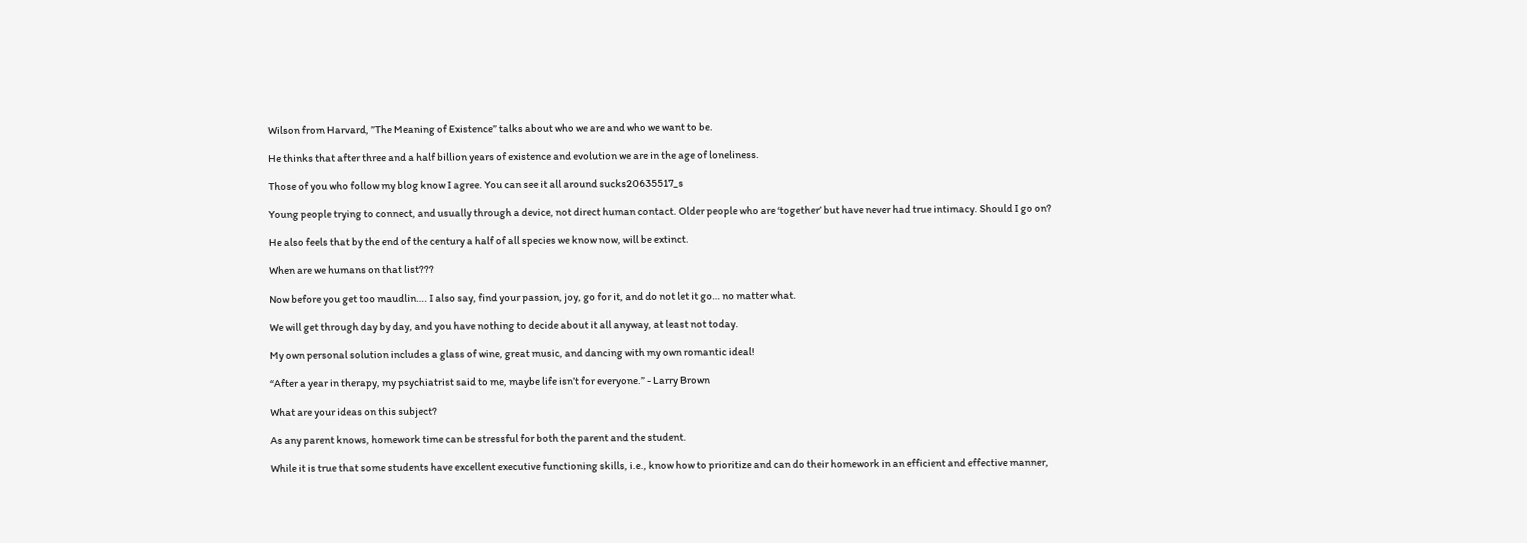Wilson from Harvard, ”The Meaning of Existence” talks about who we are and who we want to be.

He thinks that after three and a half billion years of existence and evolution we are in the age of loneliness.

Those of you who follow my blog know I agree. You can see it all around sucks20635517_s

Young people trying to connect, and usually through a device, not direct human contact. Older people who are ‘together’ but have never had true intimacy. Should I go on?

He also feels that by the end of the century a half of all species we know now, will be extinct.

When are we humans on that list???

Now before you get too maudlin…. I also say, find your passion, joy, go for it, and do not let it go… no matter what.

We will get through day by day, and you have nothing to decide about it all anyway, at least not today.

My own personal solution includes a glass of wine, great music, and dancing with my own romantic ideal!

“After a year in therapy, my psychiatrist said to me, maybe life isn’t for everyone.” - Larry Brown

What are your ideas on this subject?

As any parent knows, homework time can be stressful for both the parent and the student.

While it is true that some students have excellent executive functioning skills, i.e., know how to prioritize and can do their homework in an efficient and effective manner,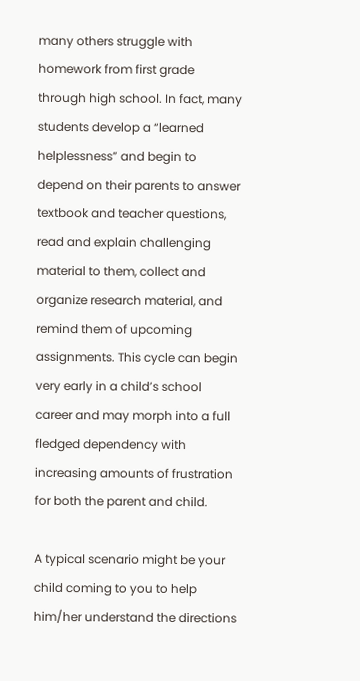many others struggle with homework from first grade through high school. In fact, many students develop a “learned helplessness” and begin to depend on their parents to answer textbook and teacher questions, read and explain challenging material to them, collect and organize research material, and remind them of upcoming assignments. This cycle can begin very early in a child’s school career and may morph into a full fledged dependency with increasing amounts of frustration for both the parent and child.

A typical scenario might be your child coming to you to help him/her understand the directions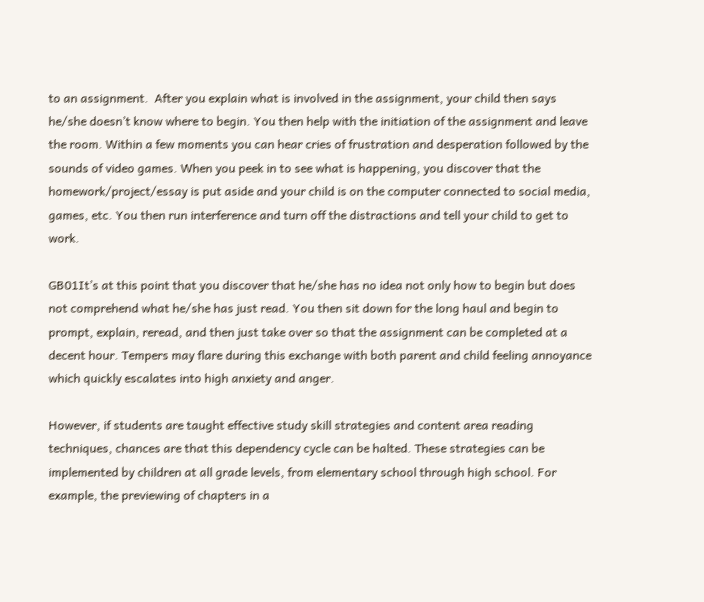to an assignment.  After you explain what is involved in the assignment, your child then says he/she doesn’t know where to begin. You then help with the initiation of the assignment and leave the room. Within a few moments you can hear cries of frustration and desperation followed by the sounds of video games. When you peek in to see what is happening, you discover that the homework/project/essay is put aside and your child is on the computer connected to social media, games, etc. You then run interference and turn off the distractions and tell your child to get to work.

GB01It’s at this point that you discover that he/she has no idea not only how to begin but does not comprehend what he/she has just read. You then sit down for the long haul and begin to prompt, explain, reread, and then just take over so that the assignment can be completed at a decent hour. Tempers may flare during this exchange with both parent and child feeling annoyance which quickly escalates into high anxiety and anger.

However, if students are taught effective study skill strategies and content area reading techniques, chances are that this dependency cycle can be halted. These strategies can be implemented by children at all grade levels, from elementary school through high school. For example, the previewing of chapters in a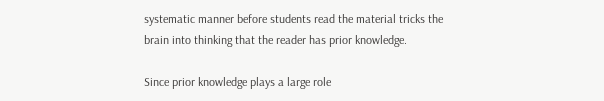systematic manner before students read the material tricks the brain into thinking that the reader has prior knowledge.

Since prior knowledge plays a large role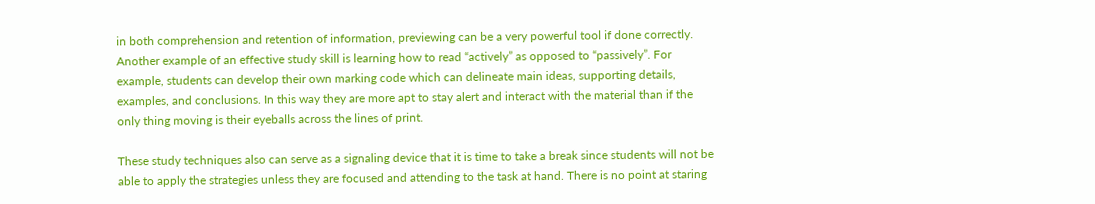in both comprehension and retention of information, previewing can be a very powerful tool if done correctly. Another example of an effective study skill is learning how to read “actively” as opposed to “passively”. For example, students can develop their own marking code which can delineate main ideas, supporting details, examples, and conclusions. In this way they are more apt to stay alert and interact with the material than if the only thing moving is their eyeballs across the lines of print.

These study techniques also can serve as a signaling device that it is time to take a break since students will not be able to apply the strategies unless they are focused and attending to the task at hand. There is no point at staring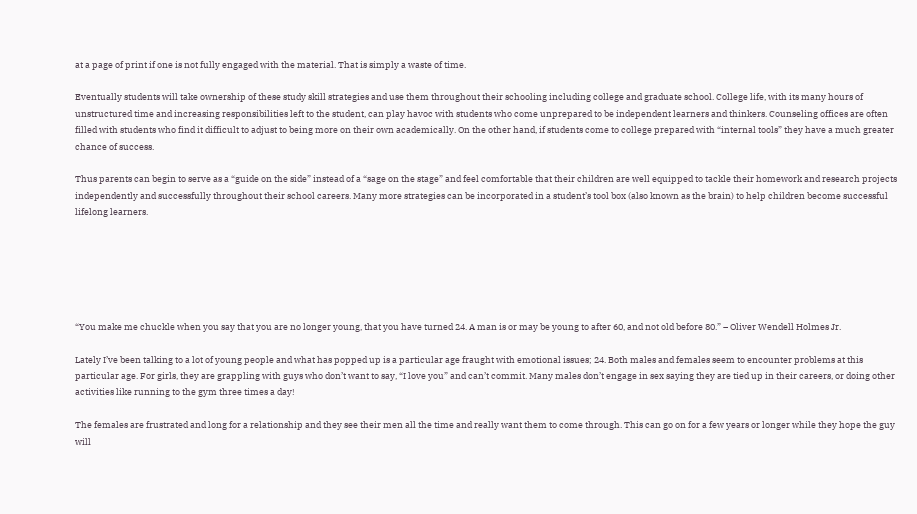at a page of print if one is not fully engaged with the material. That is simply a waste of time.

Eventually students will take ownership of these study skill strategies and use them throughout their schooling including college and graduate school. College life, with its many hours of unstructured time and increasing responsibilities left to the student, can play havoc with students who come unprepared to be independent learners and thinkers. Counseling offices are often filled with students who find it difficult to adjust to being more on their own academically. On the other hand, if students come to college prepared with “internal tools” they have a much greater chance of success.

Thus parents can begin to serve as a “guide on the side” instead of a “sage on the stage” and feel comfortable that their children are well equipped to tackle their homework and research projects independently and successfully throughout their school careers. Many more strategies can be incorporated in a student’s tool box (also known as the brain) to help children become successful lifelong learners.






“You make me chuckle when you say that you are no longer young, that you have turned 24. A man is or may be young to after 60, and not old before 80.” – Oliver Wendell Holmes Jr.

Lately I’ve been talking to a lot of young people and what has popped up is a particular age fraught with emotional issues; 24. Both males and females seem to encounter problems at this particular age. For girls, they are grappling with guys who don’t want to say, “I love you” and can’t commit. Many males don’t engage in sex saying they are tied up in their careers, or doing other activities like running to the gym three times a day!

The females are frustrated and long for a relationship and they see their men all the time and really want them to come through. This can go on for a few years or longer while they hope the guy will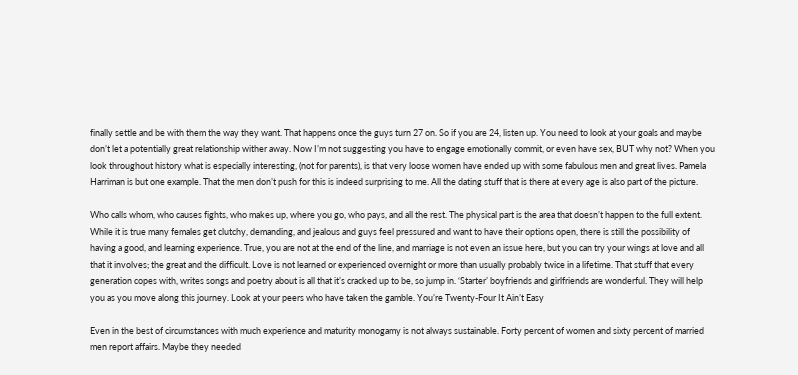finally settle and be with them the way they want. That happens once the guys turn 27 on. So if you are 24, listen up. You need to look at your goals and maybe don’t let a potentially great relationship wither away. Now I’m not suggesting you have to engage emotionally commit, or even have sex, BUT why not? When you look throughout history what is especially interesting, (not for parents), is that very loose women have ended up with some fabulous men and great lives. Pamela Harriman is but one example. That the men don’t push for this is indeed surprising to me. All the dating stuff that is there at every age is also part of the picture.

Who calls whom, who causes fights, who makes up, where you go, who pays, and all the rest. The physical part is the area that doesn’t happen to the full extent. While it is true many females get clutchy, demanding, and jealous and guys feel pressured and want to have their options open, there is still the possibility of having a good, and learning experience. True, you are not at the end of the line, and marriage is not even an issue here, but you can try your wings at love and all that it involves; the great and the difficult. Love is not learned or experienced overnight or more than usually probably twice in a lifetime. That stuff that every generation copes with, writes songs and poetry about is all that it’s cracked up to be, so jump in. ‘Starter’ boyfriends and girlfriends are wonderful. They will help you as you move along this journey. Look at your peers who have taken the gamble. You’re Twenty-Four It Ain’t Easy

Even in the best of circumstances with much experience and maturity monogamy is not always sustainable. Forty percent of women and sixty percent of married men report affairs. Maybe they needed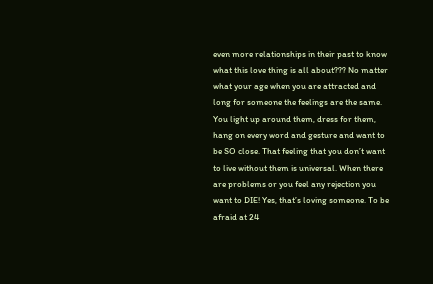even more relationships in their past to know what this love thing is all about??? No matter what your age when you are attracted and long for someone the feelings are the same. You light up around them, dress for them, hang on every word and gesture and want to be SO close. That feeling that you don’t want to live without them is universal. When there are problems or you feel any rejection you want to DIE! Yes, that’s loving someone. To be afraid at 24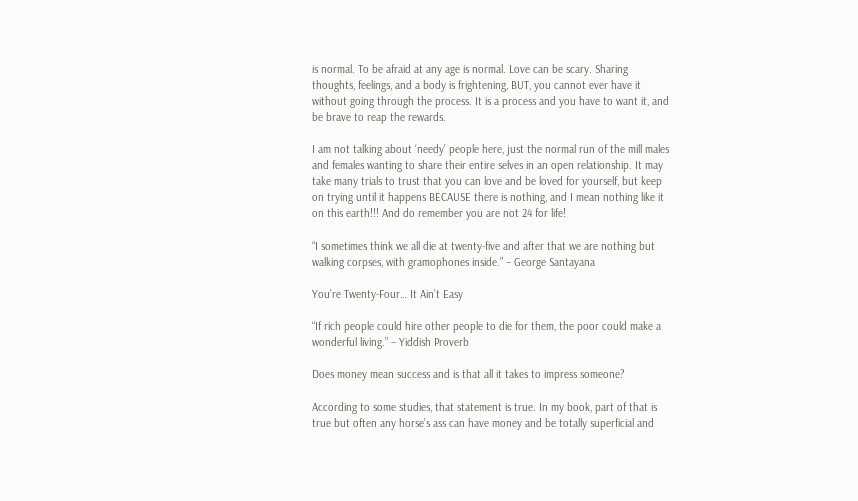is normal. To be afraid at any age is normal. Love can be scary. Sharing thoughts, feelings, and a body is frightening, BUT, you cannot ever have it without going through the process. It is a process and you have to want it, and be brave to reap the rewards.

I am not talking about ‘needy’ people here, just the normal run of the mill males and females wanting to share their entire selves in an open relationship. It may take many trials to trust that you can love and be loved for yourself, but keep on trying until it happens BECAUSE there is nothing, and I mean nothing like it on this earth!!! And do remember you are not 24 for life!

“I sometimes think we all die at twenty-five and after that we are nothing but walking corpses, with gramophones inside.” – George Santayana

You’re Twenty-Four… It Ain’t Easy

“If rich people could hire other people to die for them, the poor could make a wonderful living.” – Yiddish Proverb

Does money mean success and is that all it takes to impress someone?

According to some studies, that statement is true. In my book, part of that is true but often any horse’s ass can have money and be totally superficial and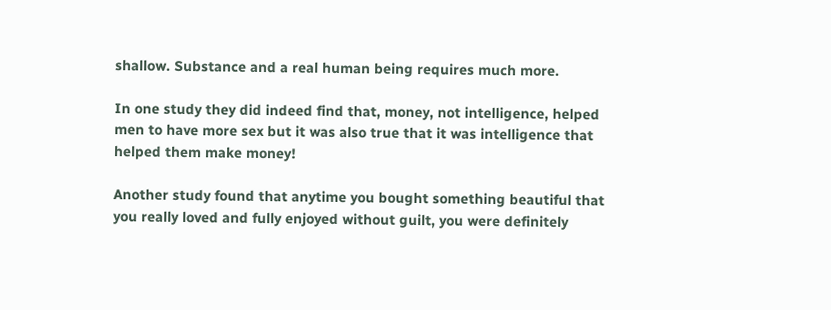shallow. Substance and a real human being requires much more.

In one study they did indeed find that, money, not intelligence, helped men to have more sex but it was also true that it was intelligence that helped them make money!

Another study found that anytime you bought something beautiful that you really loved and fully enjoyed without guilt, you were definitely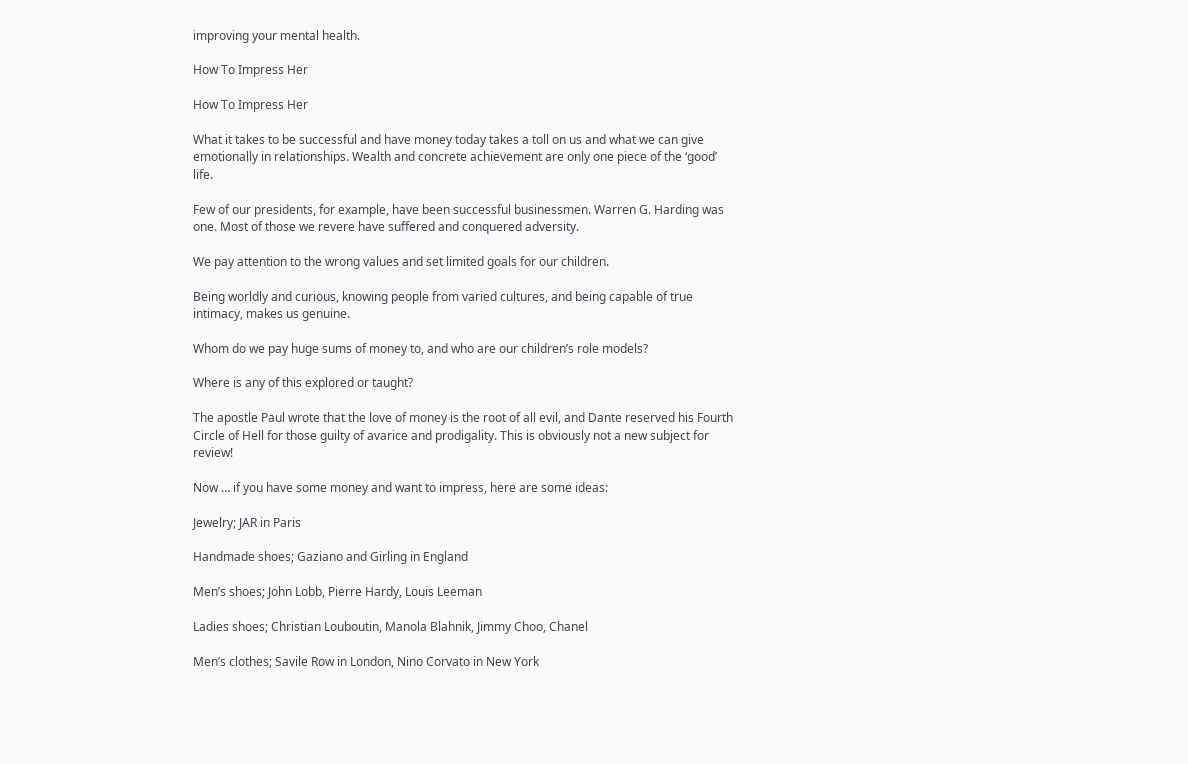improving your mental health.

How To Impress Her

How To Impress Her

What it takes to be successful and have money today takes a toll on us and what we can give emotionally in relationships. Wealth and concrete achievement are only one piece of the ‘good’ life.

Few of our presidents, for example, have been successful businessmen. Warren G. Harding was one. Most of those we revere have suffered and conquered adversity.

We pay attention to the wrong values and set limited goals for our children.

Being worldly and curious, knowing people from varied cultures, and being capable of true intimacy, makes us genuine.

Whom do we pay huge sums of money to, and who are our children’s role models?

Where is any of this explored or taught?

The apostle Paul wrote that the love of money is the root of all evil, and Dante reserved his Fourth Circle of Hell for those guilty of avarice and prodigality. This is obviously not a new subject for review!

Now … if you have some money and want to impress, here are some ideas:

Jewelry; JAR in Paris

Handmade shoes; Gaziano and Girling in England

Men’s shoes; John Lobb, Pierre Hardy, Louis Leeman

Ladies shoes; Christian Louboutin, Manola Blahnik, Jimmy Choo, Chanel

Men’s clothes; Savile Row in London, Nino Corvato in New York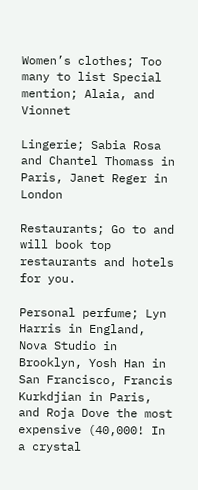Women’s clothes; Too many to list Special mention; Alaia, and Vionnet

Lingerie; Sabia Rosa and Chantel Thomass in Paris, Janet Reger in London

Restaurants; Go to and will book top restaurants and hotels for you.

Personal perfume; Lyn Harris in England, Nova Studio in Brooklyn, Yosh Han in San Francisco, Francis Kurkdjian in Paris, and Roja Dove the most expensive (40,000! In a crystal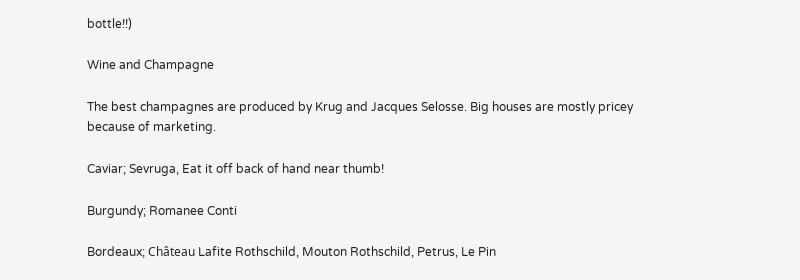bottle!!)

Wine and Champagne

The best champagnes are produced by Krug and Jacques Selosse. Big houses are mostly pricey because of marketing.

Caviar; Sevruga, Eat it off back of hand near thumb!

Burgundy; Romanee Conti

Bordeaux; Château Lafite Rothschild, Mouton Rothschild, Petrus, Le Pin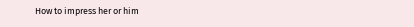How to impress her or him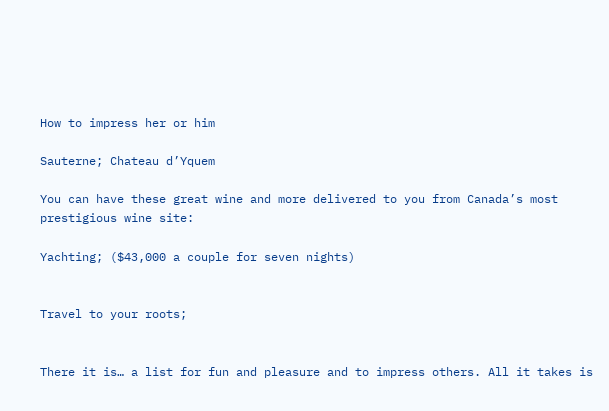How to impress her or him

Sauterne; Chateau d’Yquem

You can have these great wine and more delivered to you from Canada’s most prestigious wine site:

Yachting; ($43,000 a couple for seven nights)


Travel to your roots;


There it is… a list for fun and pleasure and to impress others. All it takes is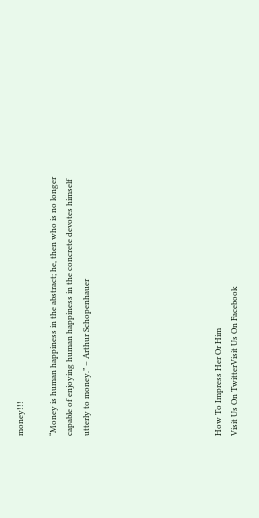money!!!

“Money is human happiness in the abstract; he, then who is no longer capable of enjoying human happiness in the concrete devotes himself utterly to money.” – Arthur Schopenhauer







How To Impress Her Or Him
Visit Us On TwitterVisit Us On Facebook